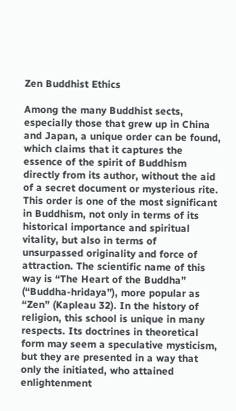Zen Buddhist Ethics

Among the many Buddhist sects, especially those that grew up in China and Japan, a unique order can be found, which claims that it captures the essence of the spirit of Buddhism directly from its author, without the aid of a secret document or mysterious rite. This order is one of the most significant in Buddhism, not only in terms of its historical importance and spiritual vitality, but also in terms of unsurpassed originality and force of attraction. The scientific name of this way is “The Heart of the Buddha” (“Buddha-hridaya”), more popular as “Zen” (Kapleau 32). In the history of religion, this school is unique in many respects. Its doctrines in theoretical form may seem a speculative mysticism, but they are presented in a way that only the initiated, who attained enlightenment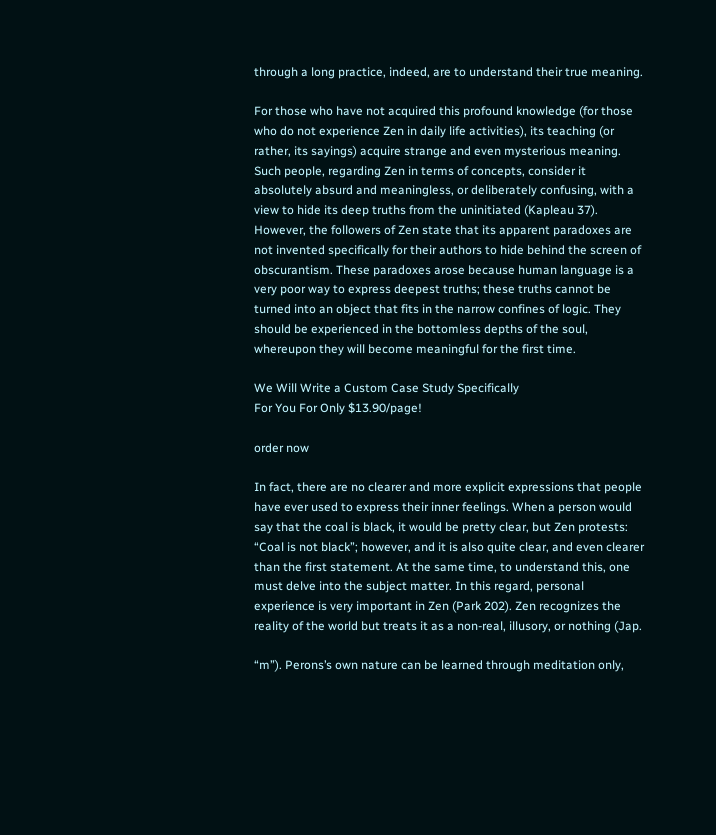through a long practice, indeed, are to understand their true meaning.

For those who have not acquired this profound knowledge (for those who do not experience Zen in daily life activities), its teaching (or rather, its sayings) acquire strange and even mysterious meaning. Such people, regarding Zen in terms of concepts, consider it absolutely absurd and meaningless, or deliberately confusing, with a view to hide its deep truths from the uninitiated (Kapleau 37). However, the followers of Zen state that its apparent paradoxes are not invented specifically for their authors to hide behind the screen of obscurantism. These paradoxes arose because human language is a very poor way to express deepest truths; these truths cannot be turned into an object that fits in the narrow confines of logic. They should be experienced in the bottomless depths of the soul, whereupon they will become meaningful for the first time.

We Will Write a Custom Case Study Specifically
For You For Only $13.90/page!

order now

In fact, there are no clearer and more explicit expressions that people have ever used to express their inner feelings. When a person would say that the coal is black, it would be pretty clear, but Zen protests: “Coal is not black”; however, and it is also quite clear, and even clearer than the first statement. At the same time, to understand this, one must delve into the subject matter. In this regard, personal experience is very important in Zen (Park 202). Zen recognizes the reality of the world but treats it as a non-real, illusory, or nothing (Jap.

“m”). Perons’s own nature can be learned through meditation only,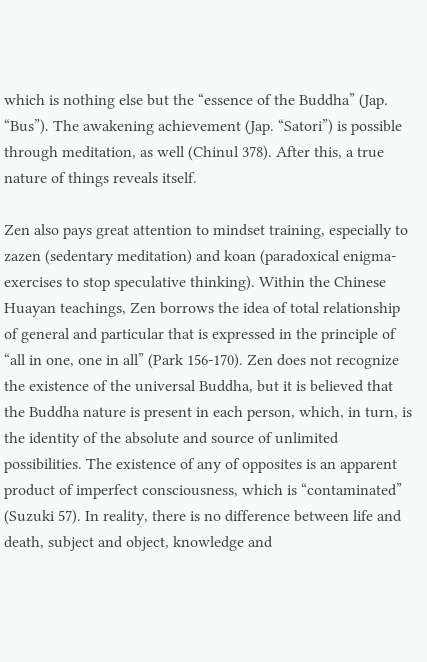which is nothing else but the “essence of the Buddha” (Jap. “Bus”). The awakening achievement (Jap. “Satori”) is possible through meditation, as well (Chinul 378). After this, a true nature of things reveals itself.

Zen also pays great attention to mindset training, especially to zazen (sedentary meditation) and koan (paradoxical enigma-exercises to stop speculative thinking). Within the Chinese Huayan teachings, Zen borrows the idea of total relationship of general and particular that is expressed in the principle of “all in one, one in all” (Park 156-170). Zen does not recognize the existence of the universal Buddha, but it is believed that the Buddha nature is present in each person, which, in turn, is the identity of the absolute and source of unlimited possibilities. The existence of any of opposites is an apparent product of imperfect consciousness, which is “contaminated” (Suzuki 57). In reality, there is no difference between life and death, subject and object, knowledge and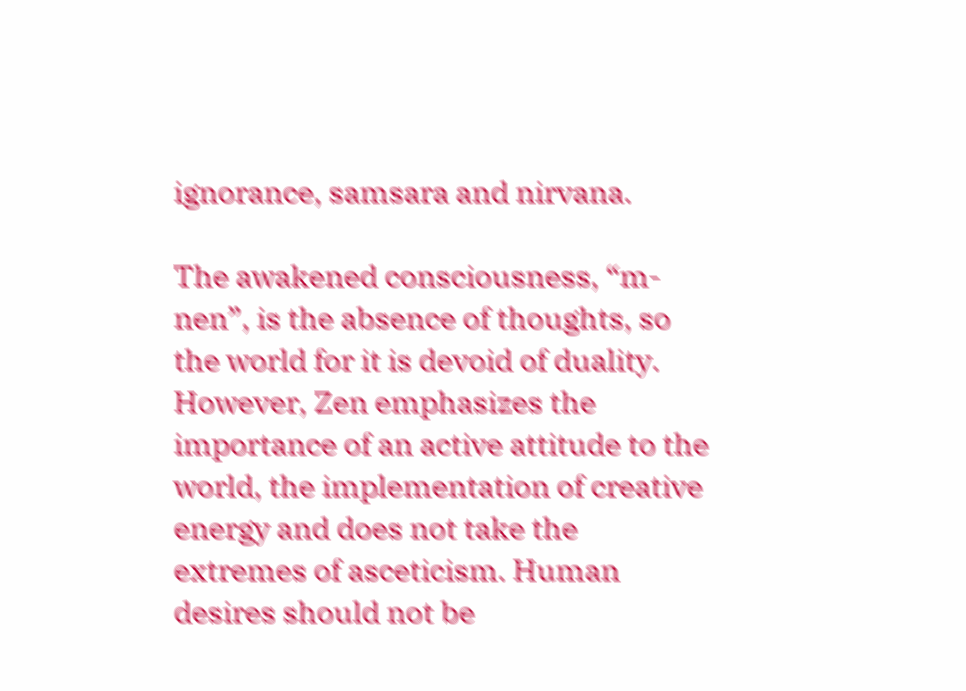ignorance, samsara and nirvana.

The awakened consciousness, “m-nen”, is the absence of thoughts, so the world for it is devoid of duality. However, Zen emphasizes the importance of an active attitude to the world, the implementation of creative energy and does not take the extremes of asceticism. Human desires should not be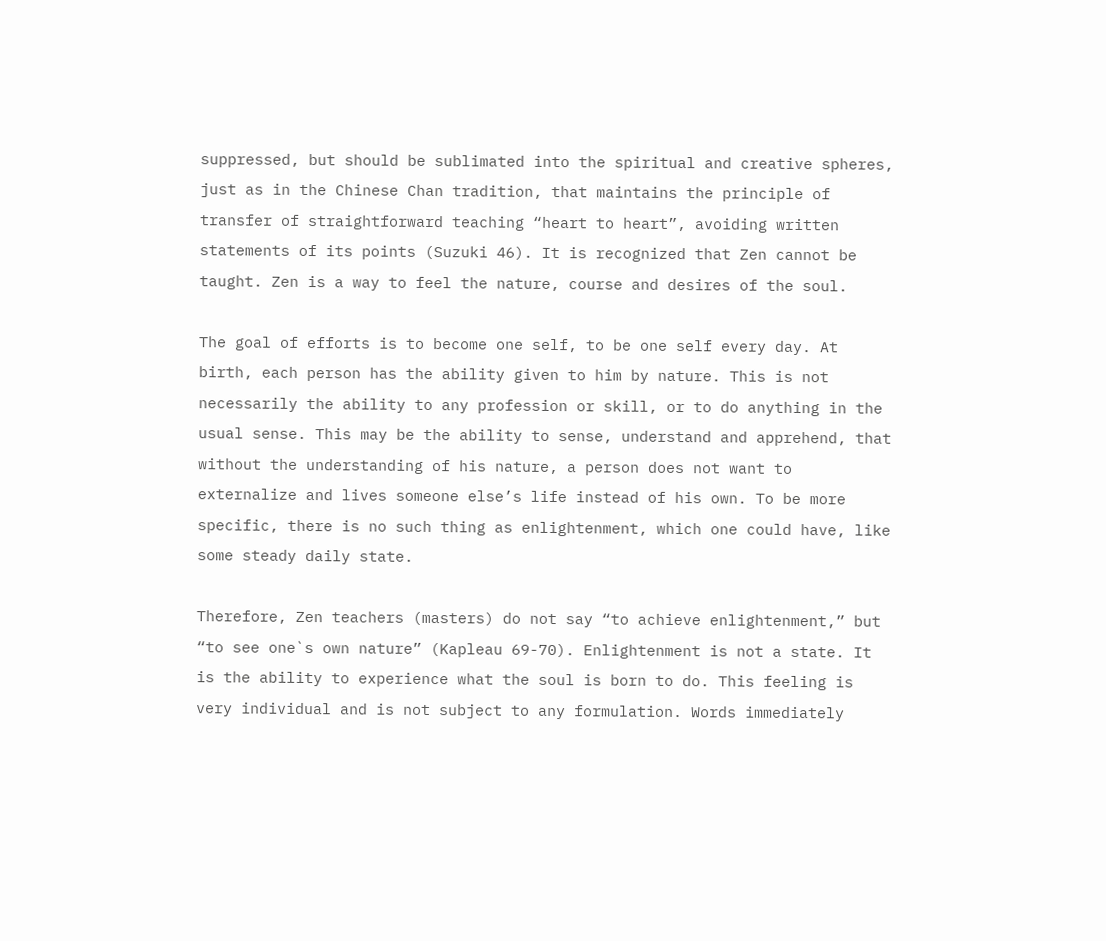suppressed, but should be sublimated into the spiritual and creative spheres, just as in the Chinese Chan tradition, that maintains the principle of transfer of straightforward teaching “heart to heart”, avoiding written statements of its points (Suzuki 46). It is recognized that Zen cannot be taught. Zen is a way to feel the nature, course and desires of the soul.

The goal of efforts is to become one self, to be one self every day. At birth, each person has the ability given to him by nature. This is not necessarily the ability to any profession or skill, or to do anything in the usual sense. This may be the ability to sense, understand and apprehend, that without the understanding of his nature, a person does not want to externalize and lives someone else’s life instead of his own. To be more specific, there is no such thing as enlightenment, which one could have, like some steady daily state.

Therefore, Zen teachers (masters) do not say “to achieve enlightenment,” but “to see one`s own nature” (Kapleau 69-70). Enlightenment is not a state. It is the ability to experience what the soul is born to do. This feeling is very individual and is not subject to any formulation. Words immediately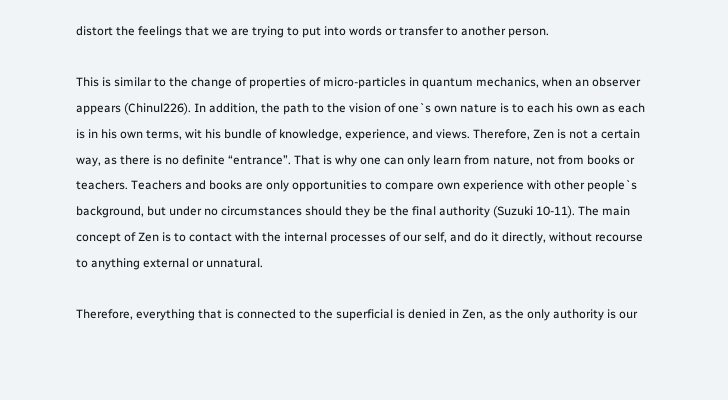distort the feelings that we are trying to put into words or transfer to another person.

This is similar to the change of properties of micro-particles in quantum mechanics, when an observer appears (Chinul226). In addition, the path to the vision of one`s own nature is to each his own as each is in his own terms, wit his bundle of knowledge, experience, and views. Therefore, Zen is not a certain way, as there is no definite “entrance”. That is why one can only learn from nature, not from books or teachers. Teachers and books are only opportunities to compare own experience with other people`s background, but under no circumstances should they be the final authority (Suzuki 10-11). The main concept of Zen is to contact with the internal processes of our self, and do it directly, without recourse to anything external or unnatural.

Therefore, everything that is connected to the superficial is denied in Zen, as the only authority is our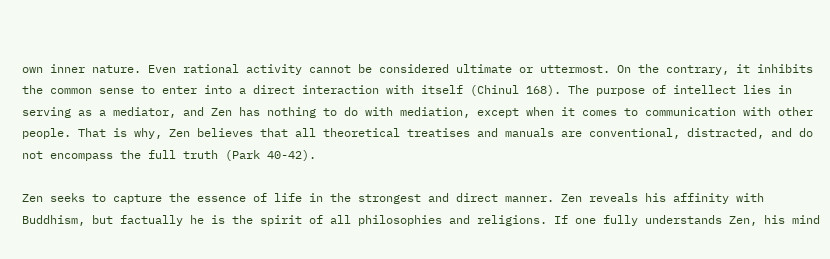own inner nature. Even rational activity cannot be considered ultimate or uttermost. On the contrary, it inhibits the common sense to enter into a direct interaction with itself (Chinul 168). The purpose of intellect lies in serving as a mediator, and Zen has nothing to do with mediation, except when it comes to communication with other people. That is why, Zen believes that all theoretical treatises and manuals are conventional, distracted, and do not encompass the full truth (Park 40-42).

Zen seeks to capture the essence of life in the strongest and direct manner. Zen reveals his affinity with Buddhism, but factually he is the spirit of all philosophies and religions. If one fully understands Zen, his mind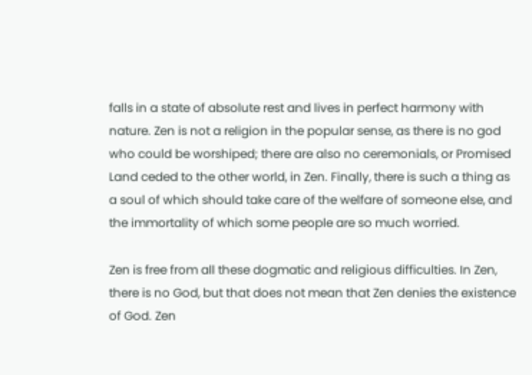falls in a state of absolute rest and lives in perfect harmony with nature. Zen is not a religion in the popular sense, as there is no god who could be worshiped; there are also no ceremonials, or Promised Land ceded to the other world, in Zen. Finally, there is such a thing as a soul of which should take care of the welfare of someone else, and the immortality of which some people are so much worried.

Zen is free from all these dogmatic and religious difficulties. In Zen, there is no God, but that does not mean that Zen denies the existence of God. Zen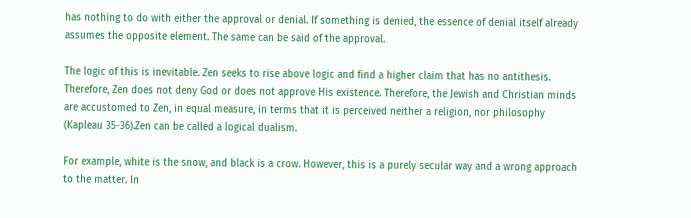has nothing to do with either the approval or denial. If something is denied, the essence of denial itself already assumes the opposite element. The same can be said of the approval.

The logic of this is inevitable. Zen seeks to rise above logic and find a higher claim that has no antithesis. Therefore, Zen does not deny God or does not approve His existence. Therefore, the Jewish and Christian minds are accustomed to Zen, in equal measure, in terms that it is perceived neither a religion, nor philosophy (Kapleau 35-36).Zen can be called a logical dualism.

For example, white is the snow, and black is a crow. However, this is a purely secular way and a wrong approach to the matter. In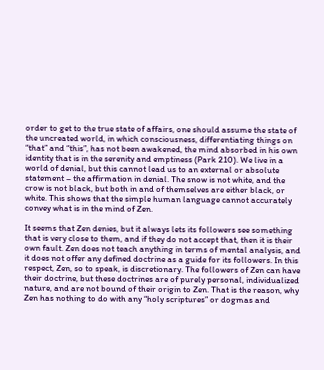order to get to the true state of affairs, one should assume the state of the uncreated world, in which consciousness, differentiating things on “that” and “this”, has not been awakened, the mind absorbed in his own identity that is in the serenity and emptiness (Park 210). We live in a world of denial, but this cannot lead us to an external or absolute statement – the affirmation in denial. The snow is not white, and the crow is not black, but both in and of themselves are either black, or white. This shows that the simple human language cannot accurately convey what is in the mind of Zen.

It seems that Zen denies, but it always lets its followers see something that is very close to them, and if they do not accept that, then it is their own fault. Zen does not teach anything in terms of mental analysis, and it does not offer any defined doctrine as a guide for its followers. In this respect, Zen, so to speak, is discretionary. The followers of Zen can have their doctrine, but these doctrines are of purely personal, individualized nature, and are not bound of their origin to Zen. That is the reason, why Zen has nothing to do with any “holy scriptures” or dogmas and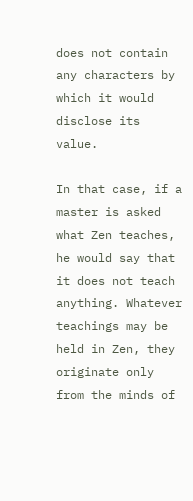does not contain any characters by which it would disclose its value.

In that case, if a master is asked what Zen teaches, he would say that it does not teach anything. Whatever teachings may be held in Zen, they originate only from the minds of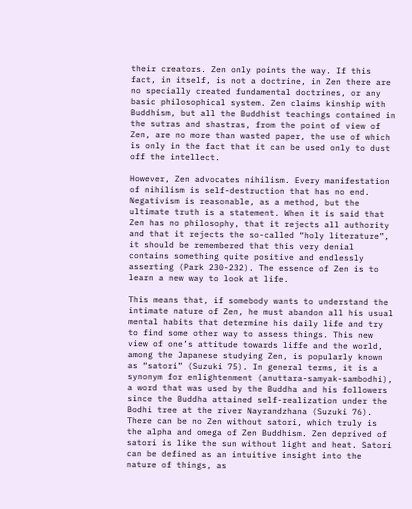their creators. Zen only points the way. If this fact, in itself, is not a doctrine, in Zen there are no specially created fundamental doctrines, or any basic philosophical system. Zen claims kinship with Buddhism, but all the Buddhist teachings contained in the sutras and shastras, from the point of view of Zen, are no more than wasted paper, the use of which is only in the fact that it can be used only to dust off the intellect.

However, Zen advocates nihilism. Every manifestation of nihilism is self-destruction that has no end. Negativism is reasonable, as a method, but the ultimate truth is a statement. When it is said that Zen has no philosophy, that it rejects all authority and that it rejects the so-called “holy literature”, it should be remembered that this very denial contains something quite positive and endlessly asserting (Park 230-232). The essence of Zen is to learn a new way to look at life.

This means that, if somebody wants to understand the intimate nature of Zen, he must abandon all his usual mental habits that determine his daily life and try to find some other way to assess things. This new view of one’s attitude towards liffe and the world, among the Japanese studying Zen, is popularly known as “satori” (Suzuki 75). In general terms, it is a synonym for enlightenment (anuttara-samyak-sambodhi), a word that was used by the Buddha and his followers since the Buddha attained self-realization under the Bodhi tree at the river Nayrandzhana (Suzuki 76). There can be no Zen without satori, which truly is the alpha and omega of Zen Buddhism. Zen deprived of satori is like the sun without light and heat. Satori can be defined as an intuitive insight into the nature of things, as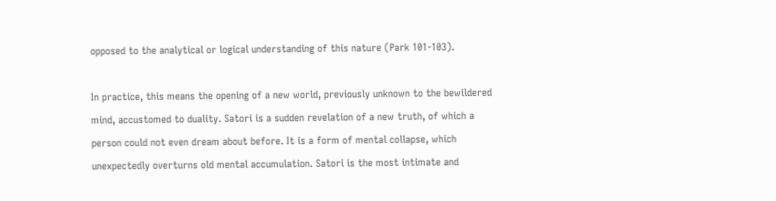opposed to the analytical or logical understanding of this nature (Park 101-103).

In practice, this means the opening of a new world, previously unknown to the bewildered mind, accustomed to duality. Satori is a sudden revelation of a new truth, of which a person could not even dream about before. It is a form of mental collapse, which unexpectedly overturns old mental accumulation. Satori is the most intimate and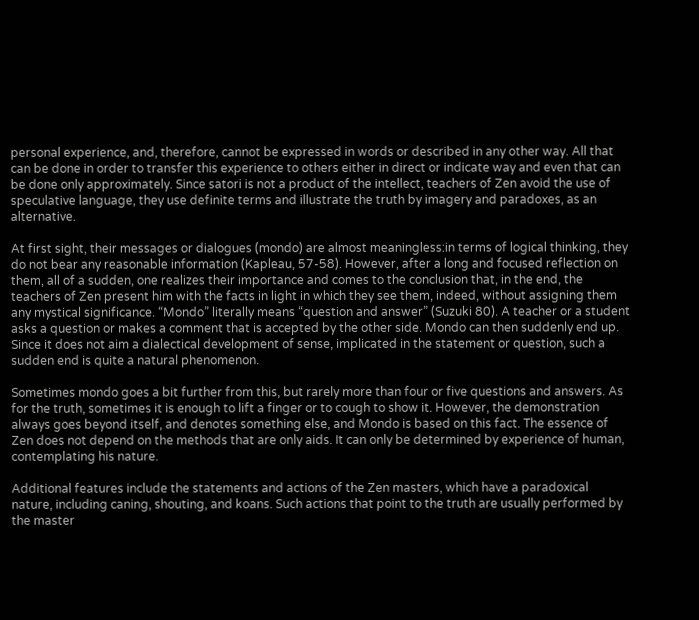personal experience, and, therefore, cannot be expressed in words or described in any other way. All that can be done in order to transfer this experience to others either in direct or indicate way and even that can be done only approximately. Since satori is not a product of the intellect, teachers of Zen avoid the use of speculative language, they use definite terms and illustrate the truth by imagery and paradoxes, as an alternative.

At first sight, their messages or dialogues (mondo) are almost meaningless:in terms of logical thinking, they do not bear any reasonable information (Kapleau, 57-58). However, after a long and focused reflection on them, all of a sudden, one realizes their importance and comes to the conclusion that, in the end, the teachers of Zen present him with the facts in light in which they see them, indeed, without assigning them any mystical significance. “Mondo” literally means “question and answer” (Suzuki 80). A teacher or a student asks a question or makes a comment that is accepted by the other side. Mondo can then suddenly end up. Since it does not aim a dialectical development of sense, implicated in the statement or question, such a sudden end is quite a natural phenomenon.

Sometimes mondo goes a bit further from this, but rarely more than four or five questions and answers. As for the truth, sometimes it is enough to lift a finger or to cough to show it. However, the demonstration always goes beyond itself, and denotes something else, and Mondo is based on this fact. The essence of Zen does not depend on the methods that are only aids. It can only be determined by experience of human, contemplating his nature.

Additional features include the statements and actions of the Zen masters, which have a paradoxical nature, including caning, shouting, and koans. Such actions that point to the truth are usually performed by the master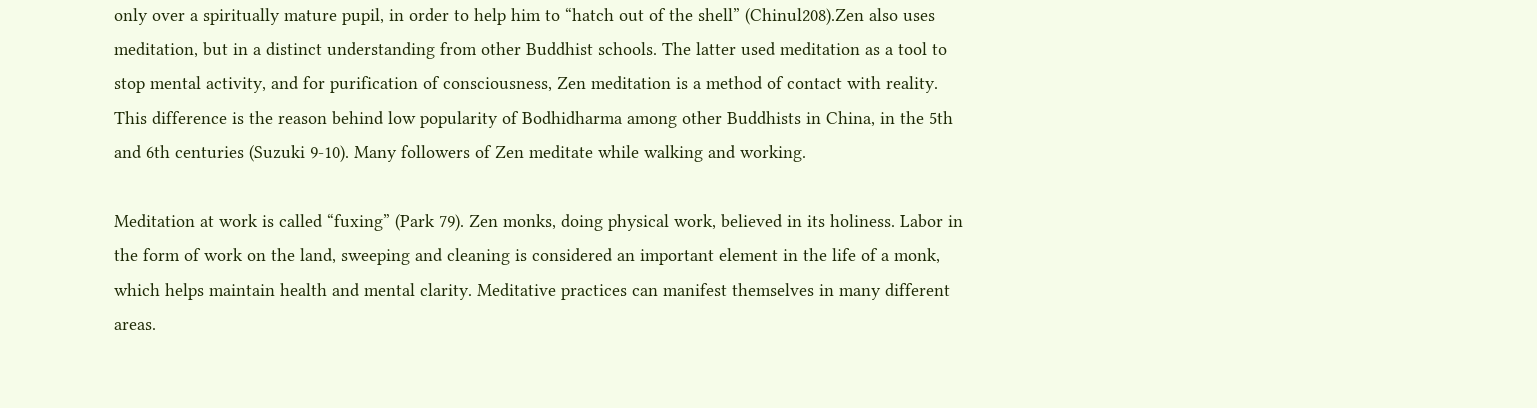only over a spiritually mature pupil, in order to help him to “hatch out of the shell” (Chinul208).Zen also uses meditation, but in a distinct understanding from other Buddhist schools. The latter used meditation as a tool to stop mental activity, and for purification of consciousness, Zen meditation is a method of contact with reality. This difference is the reason behind low popularity of Bodhidharma among other Buddhists in China, in the 5th and 6th centuries (Suzuki 9-10). Many followers of Zen meditate while walking and working.

Meditation at work is called “fuxing” (Park 79). Zen monks, doing physical work, believed in its holiness. Labor in the form of work on the land, sweeping and cleaning is considered an important element in the life of a monk, which helps maintain health and mental clarity. Meditative practices can manifest themselves in many different areas.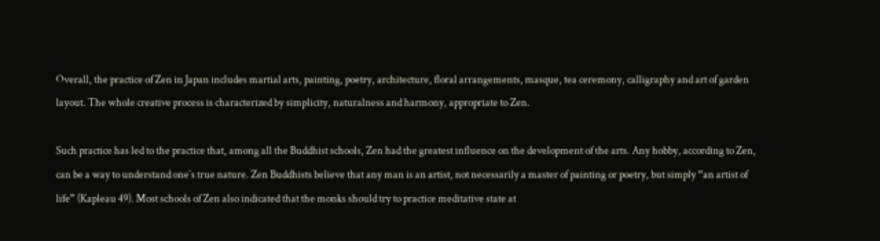Overall, the practice of Zen in Japan includes martial arts, painting, poetry, architecture, floral arrangements, masque, tea ceremony, calligraphy and art of garden layout. The whole creative process is characterized by simplicity, naturalness and harmony, appropriate to Zen.

Such practice has led to the practice that, among all the Buddhist schools, Zen had the greatest influence on the development of the arts. Any hobby, according to Zen, can be a way to understand one`s true nature. Zen Buddhists believe that any man is an artist, not necessarily a master of painting or poetry, but simply “an artist of life” (Kapleau 49). Most schools of Zen also indicated that the monks should try to practice meditative state at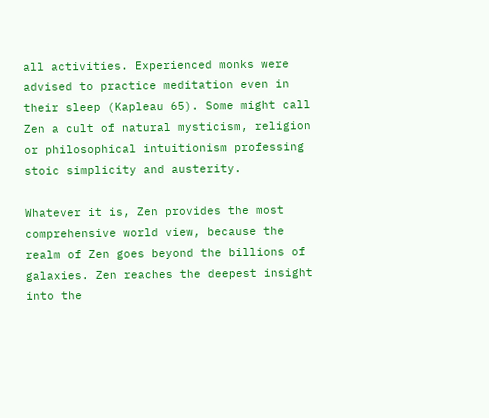all activities. Experienced monks were advised to practice meditation even in their sleep (Kapleau 65). Some might call Zen a cult of natural mysticism, religion or philosophical intuitionism professing stoic simplicity and austerity.

Whatever it is, Zen provides the most comprehensive world view, because the realm of Zen goes beyond the billions of galaxies. Zen reaches the deepest insight into the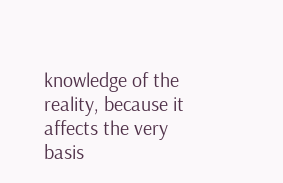knowledge of the reality, because it affects the very basis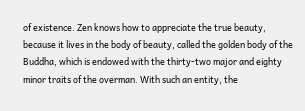of existence. Zen knows how to appreciate the true beauty, because it lives in the body of beauty, called the golden body of the Buddha, which is endowed with the thirty-two major and eighty minor traits of the overman. With such an entity, the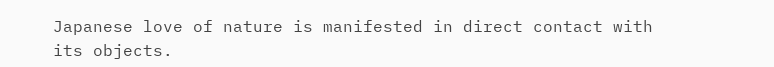Japanese love of nature is manifested in direct contact with its objects.